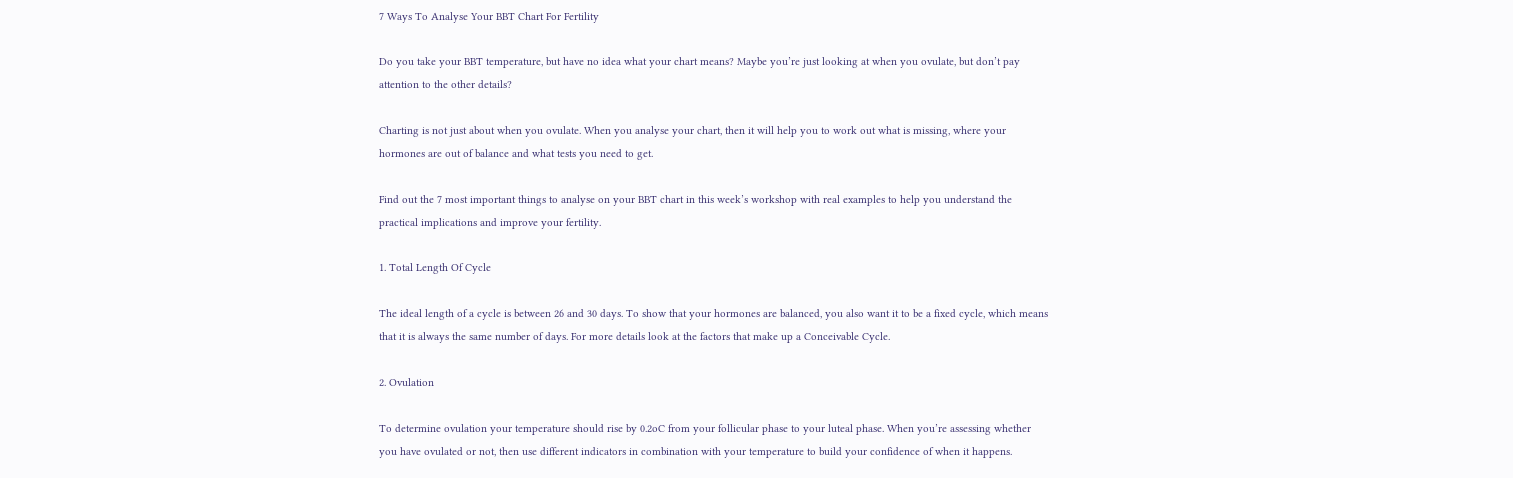7 Ways To Analyse Your BBT Chart For Fertility

Do you take your BBT temperature, but have no idea what your chart means? Maybe you’re just looking at when you ovulate, but don’t pay attention to the other details?

Charting is not just about when you ovulate. When you analyse your chart, then it will help you to work out what is missing, where your hormones are out of balance and what tests you need to get.

Find out the 7 most important things to analyse on your BBT chart in this week’s workshop with real examples to help you understand the practical implications and improve your fertility.

1. Total Length Of Cycle

The ideal length of a cycle is between 26 and 30 days. To show that your hormones are balanced, you also want it to be a fixed cycle, which means that it is always the same number of days. For more details look at the factors that make up a Conceivable Cycle.

2. Ovulation

To determine ovulation your temperature should rise by 0.2oC from your follicular phase to your luteal phase. When you’re assessing whether you have ovulated or not, then use different indicators in combination with your temperature to build your confidence of when it happens.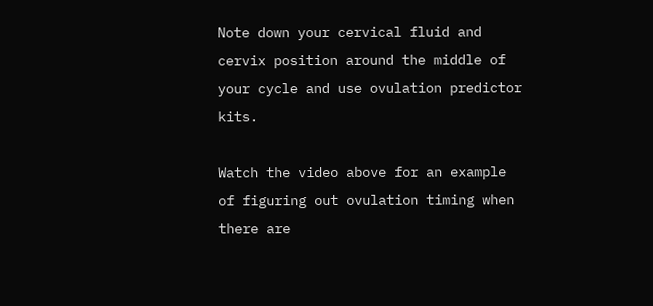Note down your cervical fluid and cervix position around the middle of your cycle and use ovulation predictor kits.

Watch the video above for an example of figuring out ovulation timing when there are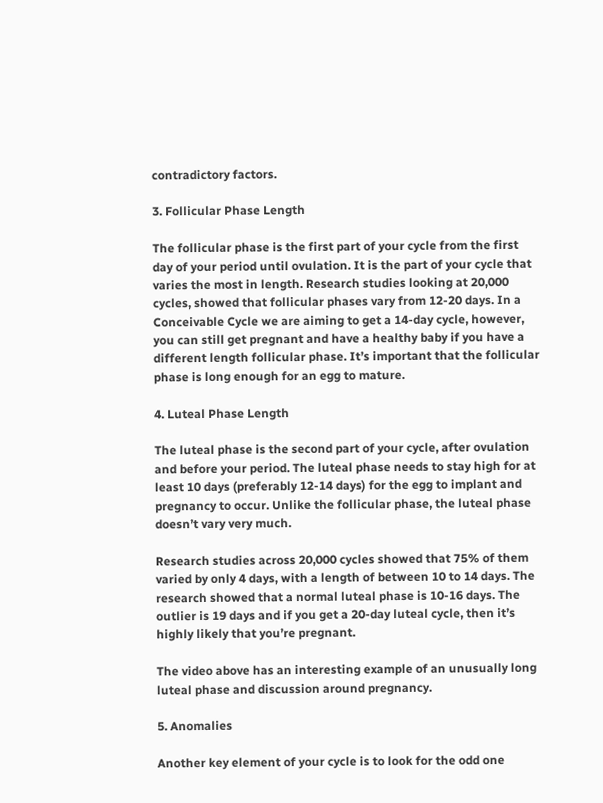contradictory factors.

3. Follicular Phase Length

The follicular phase is the first part of your cycle from the first day of your period until ovulation. It is the part of your cycle that varies the most in length. Research studies looking at 20,000 cycles, showed that follicular phases vary from 12-20 days. In a Conceivable Cycle we are aiming to get a 14-day cycle, however, you can still get pregnant and have a healthy baby if you have a different length follicular phase. It’s important that the follicular phase is long enough for an egg to mature.

4. Luteal Phase Length

The luteal phase is the second part of your cycle, after ovulation and before your period. The luteal phase needs to stay high for at least 10 days (preferably 12-14 days) for the egg to implant and pregnancy to occur. Unlike the follicular phase, the luteal phase doesn’t vary very much.

Research studies across 20,000 cycles showed that 75% of them varied by only 4 days, with a length of between 10 to 14 days. The research showed that a normal luteal phase is 10-16 days. The outlier is 19 days and if you get a 20-day luteal cycle, then it’s highly likely that you’re pregnant.

The video above has an interesting example of an unusually long luteal phase and discussion around pregnancy.

5. Anomalies

Another key element of your cycle is to look for the odd one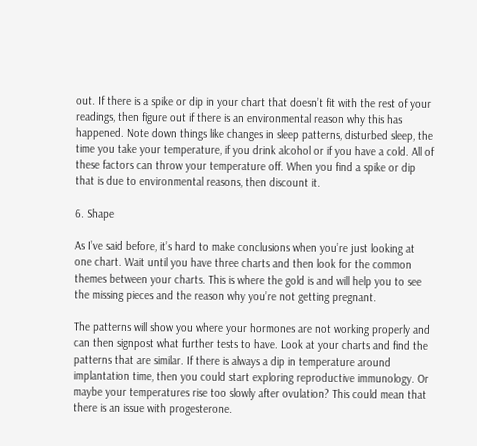out. If there is a spike or dip in your chart that doesn’t fit with the rest of your readings, then figure out if there is an environmental reason why this has happened. Note down things like changes in sleep patterns, disturbed sleep, the time you take your temperature, if you drink alcohol or if you have a cold. All of these factors can throw your temperature off. When you find a spike or dip that is due to environmental reasons, then discount it.

6. Shape

As I’ve said before, it’s hard to make conclusions when you’re just looking at one chart. Wait until you have three charts and then look for the common themes between your charts. This is where the gold is and will help you to see the missing pieces and the reason why you’re not getting pregnant.

The patterns will show you where your hormones are not working properly and can then signpost what further tests to have. Look at your charts and find the patterns that are similar. If there is always a dip in temperature around implantation time, then you could start exploring reproductive immunology. Or maybe your temperatures rise too slowly after ovulation? This could mean that there is an issue with progesterone.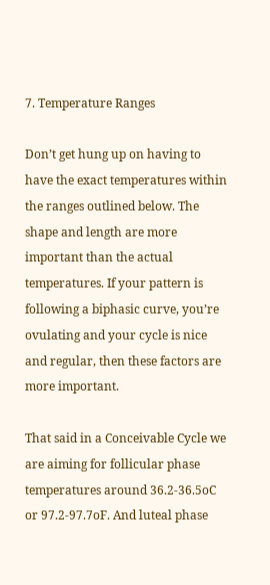7. Temperature Ranges

Don’t get hung up on having to have the exact temperatures within the ranges outlined below. The shape and length are more important than the actual temperatures. If your pattern is following a biphasic curve, you’re ovulating and your cycle is nice and regular, then these factors are more important.

That said in a Conceivable Cycle we are aiming for follicular phase temperatures around 36.2-36.5oC or 97.2-97.7oF. And luteal phase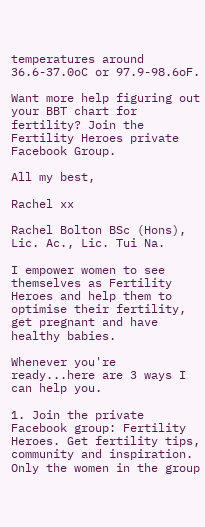temperatures around 36.6-37.0oC or 97.9-98.6oF.

Want more help figuring out your BBT chart for fertility? Join the Fertility Heroes private Facebook Group.

All my best,

Rachel xx

Rachel Bolton BSc (Hons), Lic. Ac., Lic. Tui Na.

I empower women to see themselves as Fertility Heroes and help them to optimise their fertility, get pregnant and have healthy babies.

Whenever you're ready...here are 3 ways I can help you.

1. Join the private Facebook group: Fertility Heroes. Get fertility tips, community and inspiration. Only the women in the group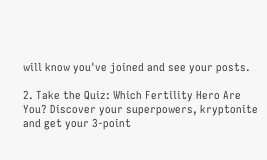will know you've joined and see your posts.

2. Take the Quiz: Which Fertility Hero Are You? Discover your superpowers, kryptonite and get your 3-point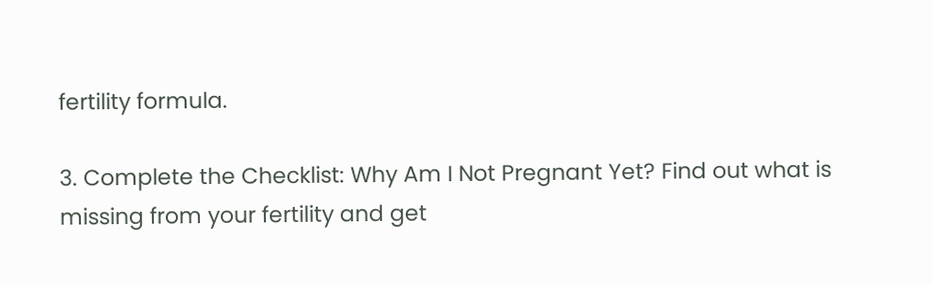fertility formula.

3. Complete the Checklist: Why Am I Not Pregnant Yet? Find out what is missing from your fertility and get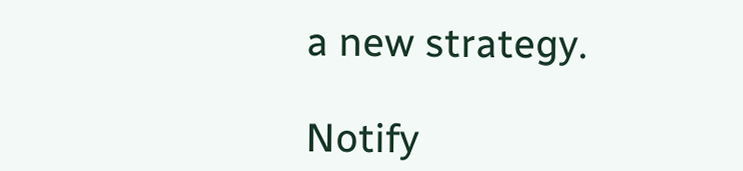a new strategy.

Notify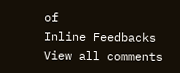of
Inline Feedbacks
View all comments